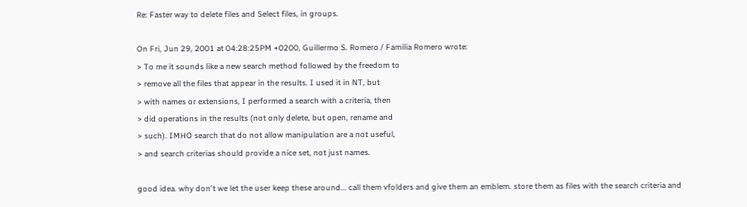Re: Faster way to delete files and Select files, in groups.

On Fri, Jun 29, 2001 at 04:28:25PM +0200, Guillermo S. Romero / Familia Romero wrote:
> To me it sounds like a new search method followed by the freedom to
> remove all the files that appear in the results. I used it in NT, but
> with names or extensions, I performed a search with a criteria, then
> did operations in the results (not only delete, but open, rename and
> such). IMHO search that do not allow manipulation are a not useful,
> and search criterias should provide a nice set, not just names.

good idea. why don't we let the user keep these around... call them vfolders and give them an emblem. store them as files with the search criteria and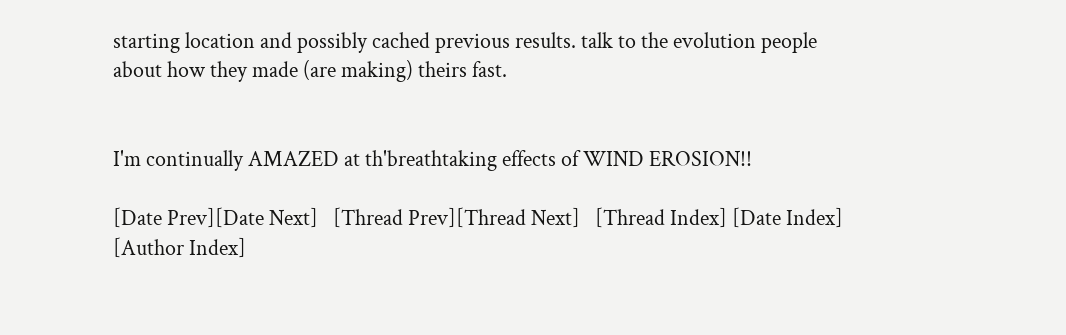starting location and possibly cached previous results. talk to the evolution people about how they made (are making) theirs fast.


I'm continually AMAZED at th'breathtaking effects of WIND EROSION!!

[Date Prev][Date Next]   [Thread Prev][Thread Next]   [Thread Index] [Date Index] [Author Index]